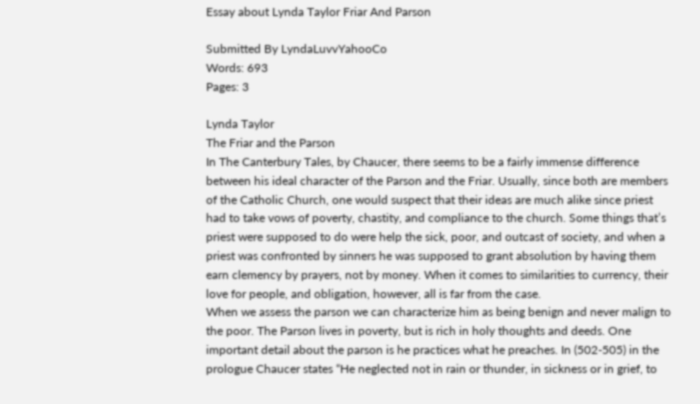Essay about Lynda Taylor Friar And Parson

Submitted By LyndaLuvvYahooCo
Words: 693
Pages: 3

Lynda Taylor
The Friar and the Parson
In The Canterbury Tales, by Chaucer, there seems to be a fairly immense difference between his ideal character of the Parson and the Friar. Usually, since both are members of the Catholic Church, one would suspect that their ideas are much alike since priest had to take vows of poverty, chastity, and compliance to the church. Some things that’s priest were supposed to do were help the sick, poor, and outcast of society, and when a priest was confronted by sinners he was supposed to grant absolution by having them earn clemency by prayers, not by money. When it comes to similarities to currency, their love for people, and obligation, however, all is far from the case.
When we assess the parson we can characterize him as being benign and never malign to the poor. The Parson lives in poverty, but is rich in holy thoughts and deeds. One important detail about the parson is he practices what he preaches. In (502-505) in the prologue Chaucer states “He neglected not in rain or thunder, in sickness or in grief, to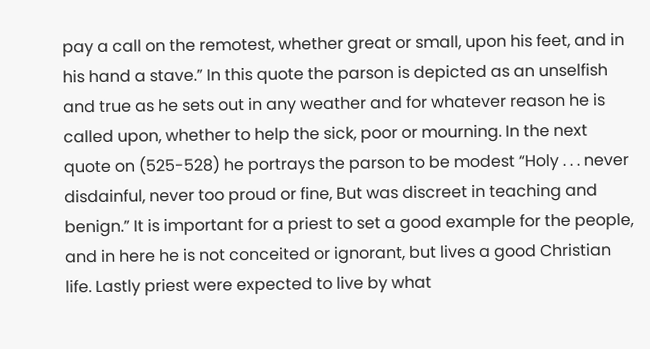pay a call on the remotest, whether great or small, upon his feet, and in his hand a stave.” In this quote the parson is depicted as an unselfish and true as he sets out in any weather and for whatever reason he is called upon, whether to help the sick, poor or mourning. In the next quote on (525-528) he portrays the parson to be modest “Holy . . . never disdainful, never too proud or fine, But was discreet in teaching and benign.” It is important for a priest to set a good example for the people, and in here he is not conceited or ignorant, but lives a good Christian life. Lastly priest were expected to live by what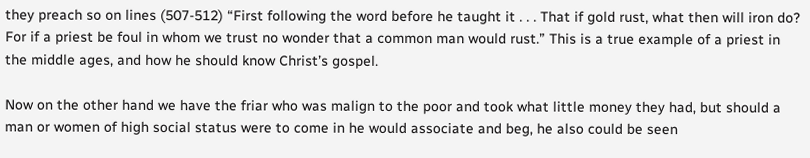they preach so on lines (507-512) “First following the word before he taught it . . . That if gold rust, what then will iron do? For if a priest be foul in whom we trust no wonder that a common man would rust.” This is a true example of a priest in the middle ages, and how he should know Christ’s gospel.

Now on the other hand we have the friar who was malign to the poor and took what little money they had, but should a man or women of high social status were to come in he would associate and beg, he also could be seen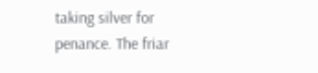taking silver for penance. The friar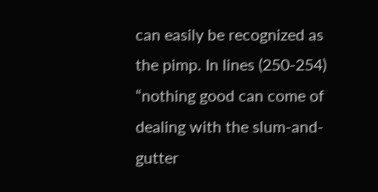can easily be recognized as the pimp. In lines (250-254) “nothing good can come of dealing with the slum-and-gutter